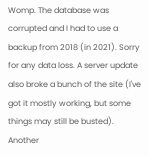Womp. The database was corrupted and I had to use a backup from 2018 (in 2021). Sorry for any data loss. A server update also broke a bunch of the site (I've got it mostly working, but some things may still be busted). Another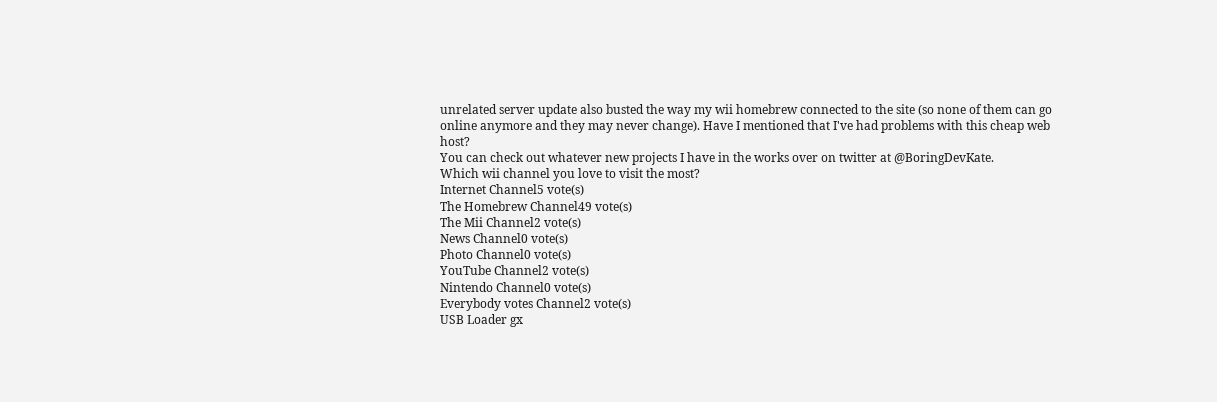unrelated server update also busted the way my wii homebrew connected to the site (so none of them can go online anymore and they may never change). Have I mentioned that I've had problems with this cheap web host?
You can check out whatever new projects I have in the works over on twitter at @BoringDevKate.
Which wii channel you love to visit the most?
Internet Channel5 vote(s)
The Homebrew Channel49 vote(s)
The Mii Channel2 vote(s)
News Channel0 vote(s)
Photo Channel0 vote(s)
YouTube Channel2 vote(s)
Nintendo Channel0 vote(s)
Everybody votes Channel2 vote(s)
USB Loader gx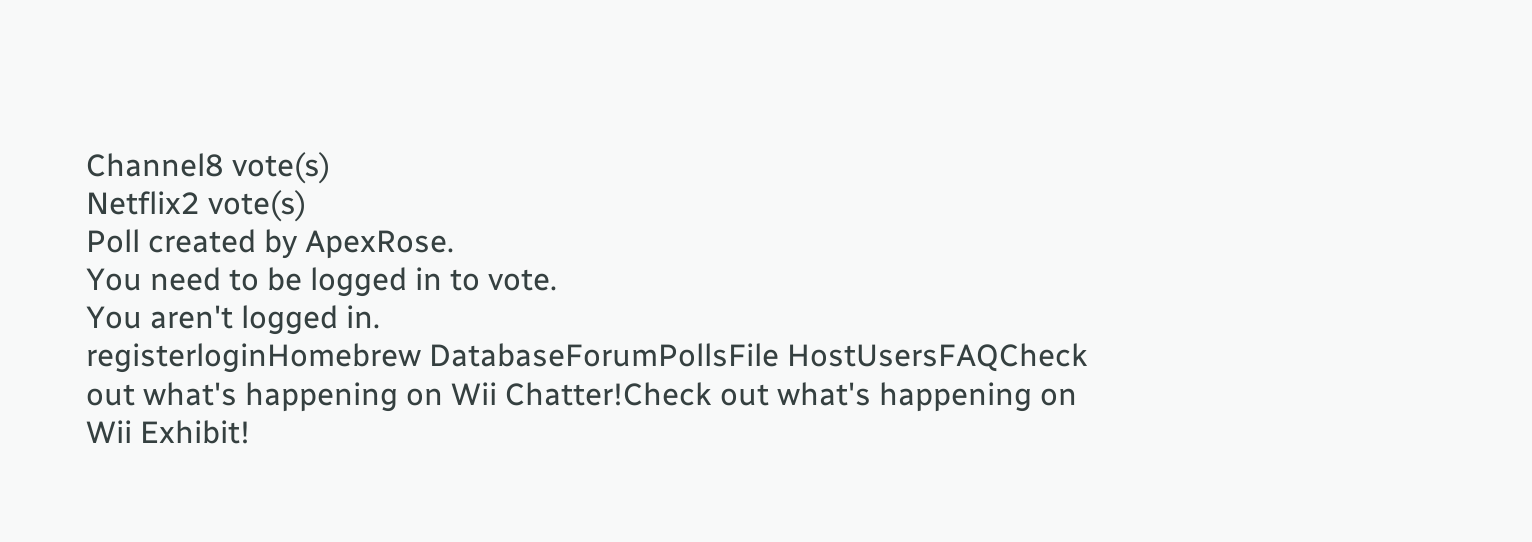Channel8 vote(s)
Netflix2 vote(s)
Poll created by ApexRose.
You need to be logged in to vote.
You aren't logged in.
registerloginHomebrew DatabaseForumPollsFile HostUsersFAQCheck out what's happening on Wii Chatter!Check out what's happening on Wii Exhibit!